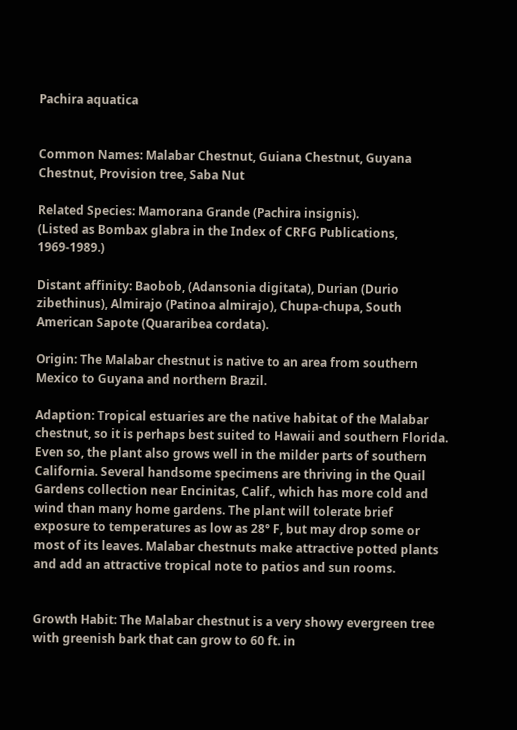Pachira aquatica


Common Names: Malabar Chestnut, Guiana Chestnut, Guyana Chestnut, Provision tree, Saba Nut

Related Species: Mamorana Grande (Pachira insignis).
(Listed as Bombax glabra in the Index of CRFG Publications, 1969-1989.)

Distant affinity: Baobob, (Adansonia digitata), Durian (Durio zibethinus), Almirajo (Patinoa almirajo), Chupa-chupa, South American Sapote (Quararibea cordata).

Origin: The Malabar chestnut is native to an area from southern Mexico to Guyana and northern Brazil.

Adaption: Tropical estuaries are the native habitat of the Malabar chestnut, so it is perhaps best suited to Hawaii and southern Florida. Even so, the plant also grows well in the milder parts of southern California. Several handsome specimens are thriving in the Quail Gardens collection near Encinitas, Calif., which has more cold and wind than many home gardens. The plant will tolerate brief exposure to temperatures as low as 28° F, but may drop some or most of its leaves. Malabar chestnuts make attractive potted plants and add an attractive tropical note to patios and sun rooms.


Growth Habit: The Malabar chestnut is a very showy evergreen tree with greenish bark that can grow to 60 ft. in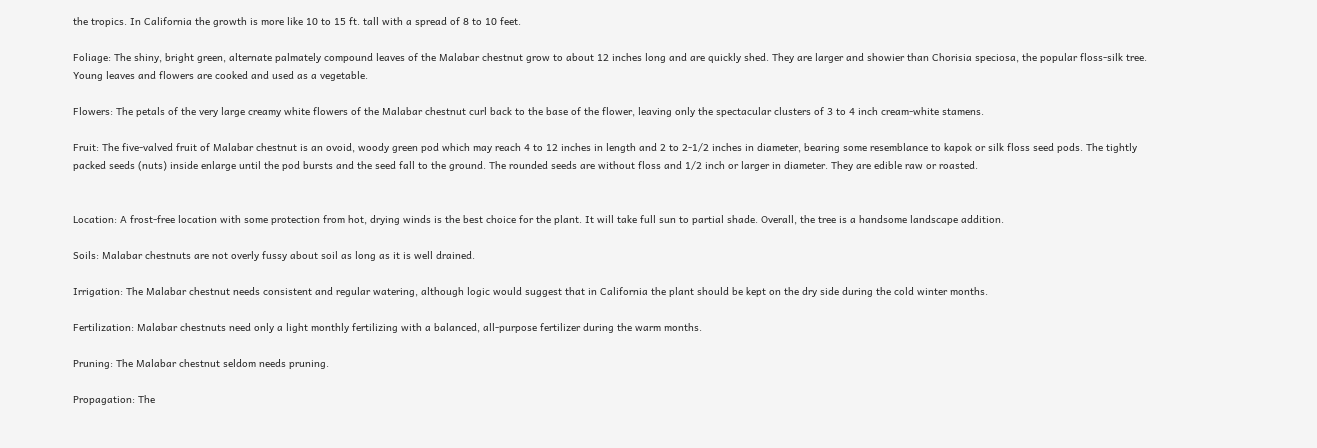the tropics. In California the growth is more like 10 to 15 ft. tall with a spread of 8 to 10 feet.

Foliage: The shiny, bright green, alternate palmately compound leaves of the Malabar chestnut grow to about 12 inches long and are quickly shed. They are larger and showier than Chorisia speciosa, the popular floss-silk tree. Young leaves and flowers are cooked and used as a vegetable.

Flowers: The petals of the very large creamy white flowers of the Malabar chestnut curl back to the base of the flower, leaving only the spectacular clusters of 3 to 4 inch cream-white stamens.

Fruit: The five-valved fruit of Malabar chestnut is an ovoid, woody green pod which may reach 4 to 12 inches in length and 2 to 2-1/2 inches in diameter, bearing some resemblance to kapok or silk floss seed pods. The tightly packed seeds (nuts) inside enlarge until the pod bursts and the seed fall to the ground. The rounded seeds are without floss and 1/2 inch or larger in diameter. They are edible raw or roasted.


Location: A frost-free location with some protection from hot, drying winds is the best choice for the plant. It will take full sun to partial shade. Overall, the tree is a handsome landscape addition.

Soils: Malabar chestnuts are not overly fussy about soil as long as it is well drained.

Irrigation: The Malabar chestnut needs consistent and regular watering, although logic would suggest that in California the plant should be kept on the dry side during the cold winter months.

Fertilization: Malabar chestnuts need only a light monthly fertilizing with a balanced, all-purpose fertilizer during the warm months.

Pruning: The Malabar chestnut seldom needs pruning.

Propagation: The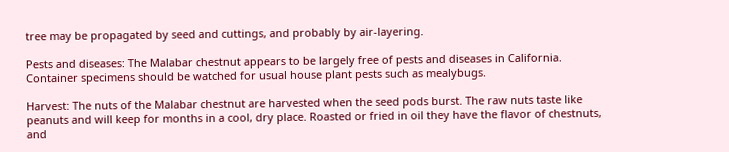tree may be propagated by seed and cuttings, and probably by air-layering.

Pests and diseases: The Malabar chestnut appears to be largely free of pests and diseases in California. Container specimens should be watched for usual house plant pests such as mealybugs.

Harvest: The nuts of the Malabar chestnut are harvested when the seed pods burst. The raw nuts taste like peanuts and will keep for months in a cool, dry place. Roasted or fried in oil they have the flavor of chestnuts, and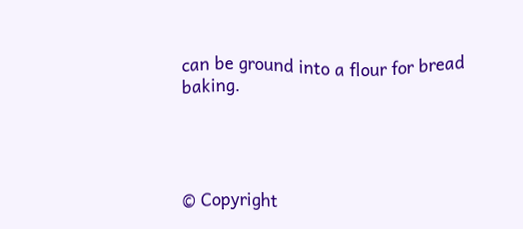can be ground into a flour for bread baking.




© Copyright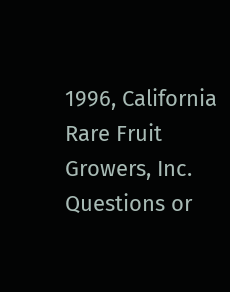1996, California Rare Fruit Growers, Inc.
Questions or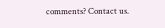comments? Contact us.